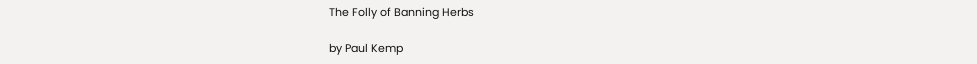The Folly of Banning Herbs

by Paul Kemp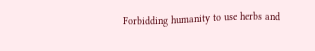Forbidding humanity to use herbs and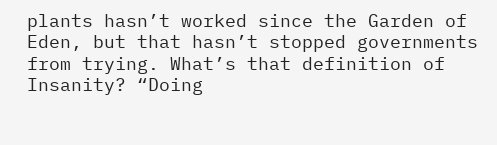plants hasn’t worked since the Garden of Eden, but that hasn’t stopped governments from trying. What’s that definition of Insanity? “Doing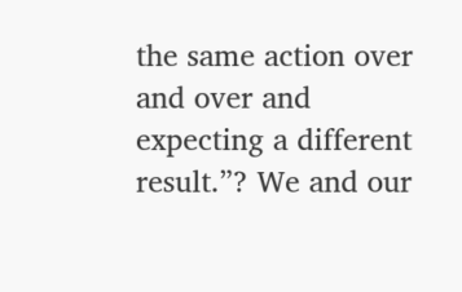the same action over and over and expecting a different result.”? We and our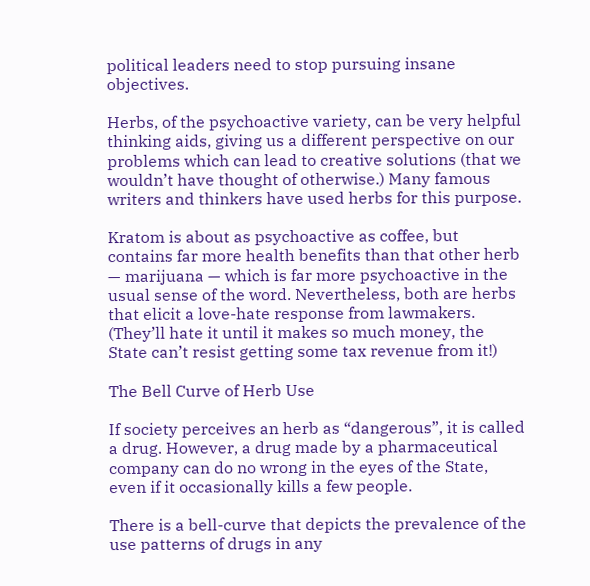political leaders need to stop pursuing insane objectives.

Herbs, of the psychoactive variety, can be very helpful thinking aids, giving us a different perspective on our problems which can lead to creative solutions (that we wouldn’t have thought of otherwise.) Many famous writers and thinkers have used herbs for this purpose.

Kratom is about as psychoactive as coffee, but contains far more health benefits than that other herb — marijuana — which is far more psychoactive in the usual sense of the word. Nevertheless, both are herbs that elicit a love-hate response from lawmakers. (They’ll hate it until it makes so much money, the State can’t resist getting some tax revenue from it!)

The Bell Curve of Herb Use

If society perceives an herb as “dangerous”, it is called a drug. However, a drug made by a pharmaceutical company can do no wrong in the eyes of the State, even if it occasionally kills a few people.

There is a bell-curve that depicts the prevalence of the use patterns of drugs in any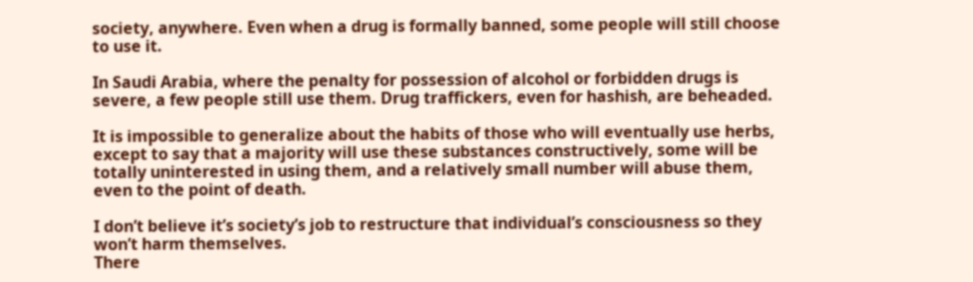society, anywhere. Even when a drug is formally banned, some people will still choose to use it.

In Saudi Arabia, where the penalty for possession of alcohol or forbidden drugs is severe, a few people still use them. Drug traffickers, even for hashish, are beheaded.

It is impossible to generalize about the habits of those who will eventually use herbs, except to say that a majority will use these substances constructively, some will be totally uninterested in using them, and a relatively small number will abuse them, even to the point of death.

I don’t believe it’s society’s job to restructure that individual’s consciousness so they won’t harm themselves.
There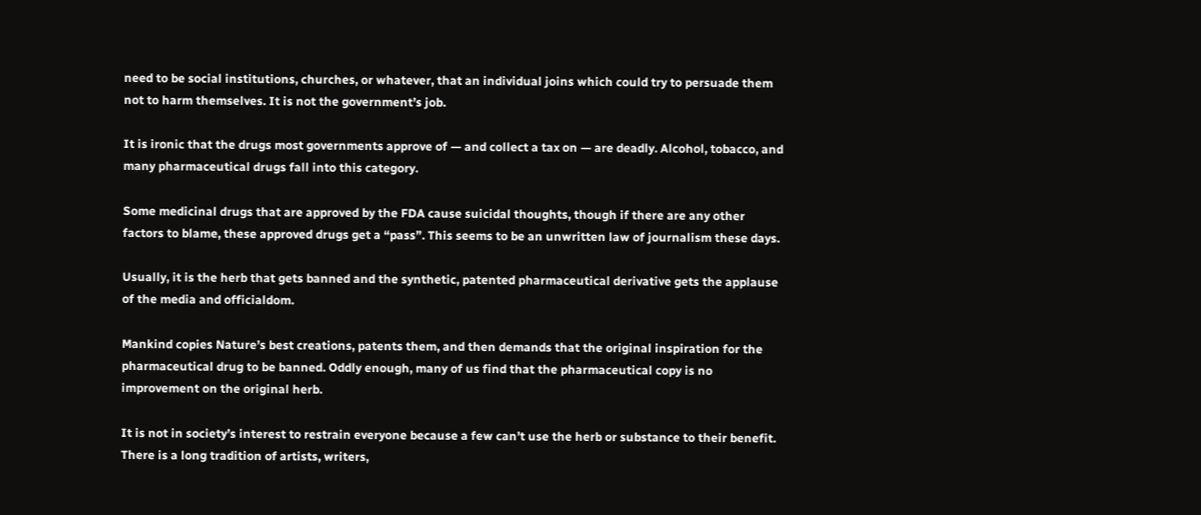need to be social institutions, churches, or whatever, that an individual joins which could try to persuade them not to harm themselves. It is not the government’s job.

It is ironic that the drugs most governments approve of — and collect a tax on — are deadly. Alcohol, tobacco, and many pharmaceutical drugs fall into this category.

Some medicinal drugs that are approved by the FDA cause suicidal thoughts, though if there are any other factors to blame, these approved drugs get a “pass”. This seems to be an unwritten law of journalism these days.

Usually, it is the herb that gets banned and the synthetic, patented pharmaceutical derivative gets the applause of the media and officialdom.

Mankind copies Nature’s best creations, patents them, and then demands that the original inspiration for the pharmaceutical drug to be banned. Oddly enough, many of us find that the pharmaceutical copy is no improvement on the original herb.

It is not in society’s interest to restrain everyone because a few can’t use the herb or substance to their benefit. There is a long tradition of artists, writers,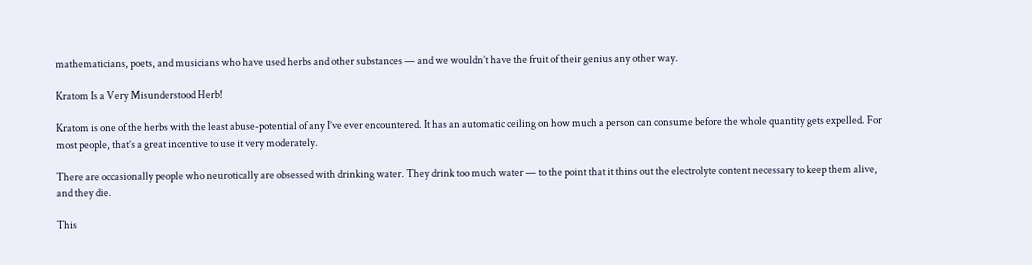mathematicians, poets, and musicians who have used herbs and other substances — and we wouldn’t have the fruit of their genius any other way.

Kratom Is a Very Misunderstood Herb!

Kratom is one of the herbs with the least abuse-potential of any I’ve ever encountered. It has an automatic ceiling on how much a person can consume before the whole quantity gets expelled. For most people, that’s a great incentive to use it very moderately.

There are occasionally people who neurotically are obsessed with drinking water. They drink too much water — to the point that it thins out the electrolyte content necessary to keep them alive, and they die.

This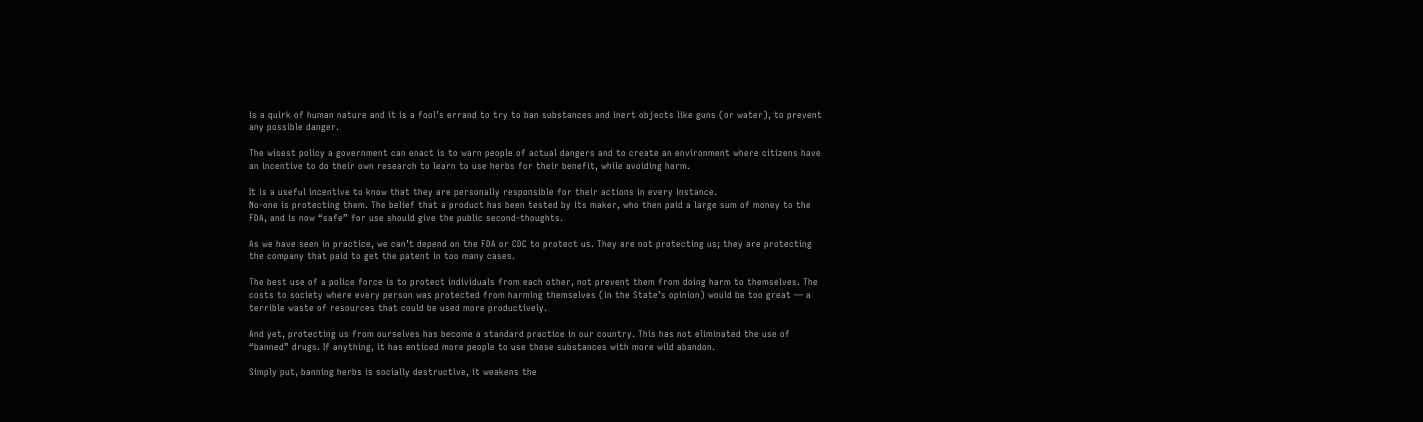is a quirk of human nature and it is a fool’s errand to try to ban substances and inert objects like guns (or water), to prevent any possible danger.

The wisest policy a government can enact is to warn people of actual dangers and to create an environment where citizens have an incentive to do their own research to learn to use herbs for their benefit, while avoiding harm.

It is a useful incentive to know that they are personally responsible for their actions in every instance.
No-one is protecting them. The belief that a product has been tested by its maker, who then paid a large sum of money to the FDA, and is now “safe” for use should give the public second-thoughts.

As we have seen in practice, we can’t depend on the FDA or CDC to protect us. They are not protecting us; they are protecting the company that paid to get the patent in too many cases.

The best use of a police force is to protect individuals from each other, not prevent them from doing harm to themselves. The costs to society where every person was protected from harming themselves (in the State’s opinion) would be too great — a terrible waste of resources that could be used more productively.

And yet, protecting us from ourselves has become a standard practice in our country. This has not eliminated the use of “banned” drugs. If anything, it has enticed more people to use these substances with more wild abandon.

Simply put, banning herbs is socially destructive, it weakens the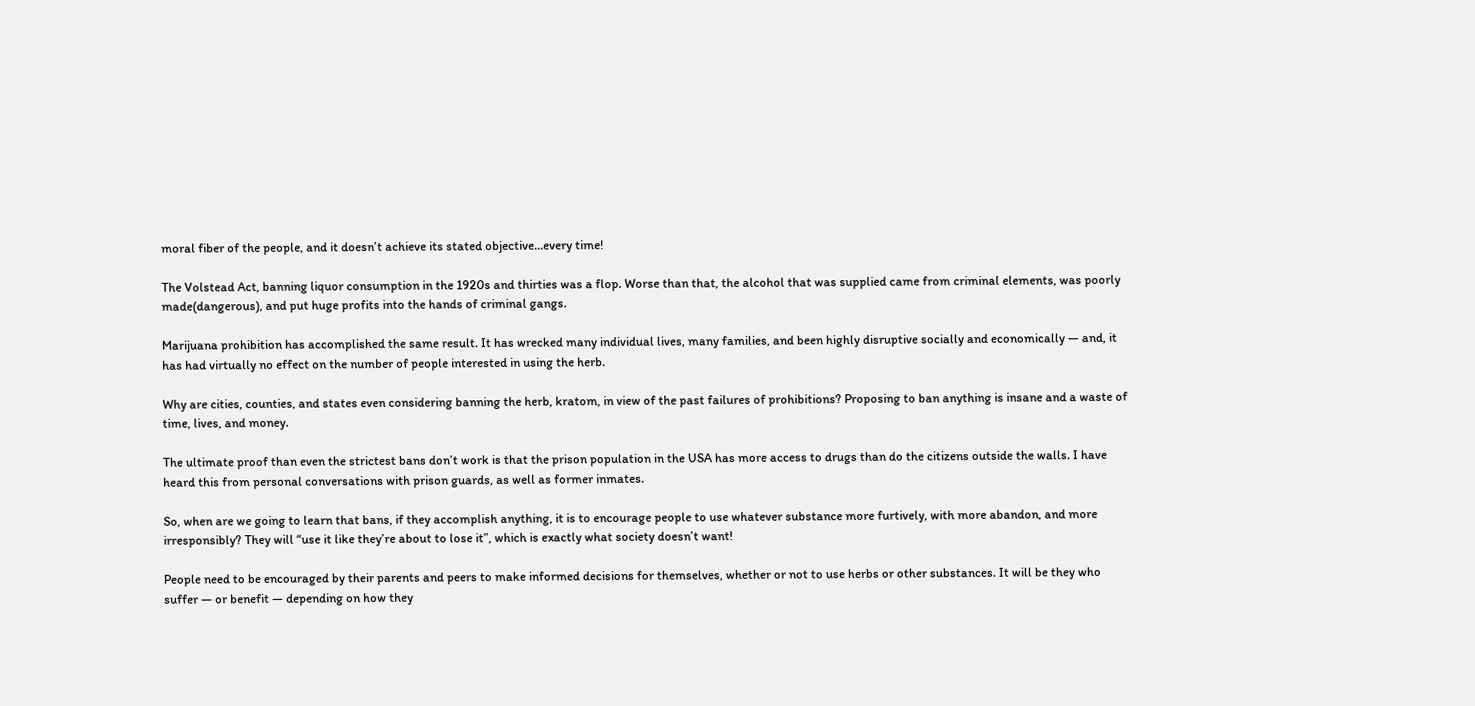moral fiber of the people, and it doesn’t achieve its stated objective…every time!

The Volstead Act, banning liquor consumption in the 1920s and thirties was a flop. Worse than that, the alcohol that was supplied came from criminal elements, was poorly made(dangerous), and put huge profits into the hands of criminal gangs.

Marijuana prohibition has accomplished the same result. It has wrecked many individual lives, many families, and been highly disruptive socially and economically — and, it has had virtually no effect on the number of people interested in using the herb.

Why are cities, counties, and states even considering banning the herb, kratom, in view of the past failures of prohibitions? Proposing to ban anything is insane and a waste of time, lives, and money.

The ultimate proof than even the strictest bans don’t work is that the prison population in the USA has more access to drugs than do the citizens outside the walls. I have heard this from personal conversations with prison guards, as well as former inmates.

So, when are we going to learn that bans, if they accomplish anything, it is to encourage people to use whatever substance more furtively, with more abandon, and more irresponsibly? They will “use it like they’re about to lose it”, which is exactly what society doesn’t want!

People need to be encouraged by their parents and peers to make informed decisions for themselves, whether or not to use herbs or other substances. It will be they who suffer — or benefit — depending on how they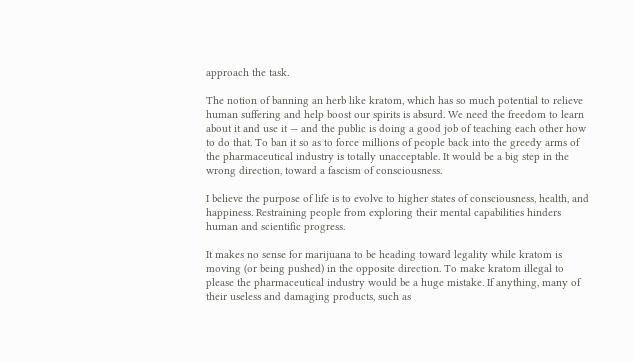approach the task.

The notion of banning an herb like kratom, which has so much potential to relieve human suffering and help boost our spirits is absurd. We need the freedom to learn about it and use it — and the public is doing a good job of teaching each other how to do that. To ban it so as to force millions of people back into the greedy arms of the pharmaceutical industry is totally unacceptable. It would be a big step in the wrong direction, toward a fascism of consciousness.

I believe the purpose of life is to evolve to higher states of consciousness, health, and happiness. Restraining people from exploring their mental capabilities hinders human and scientific progress.

It makes no sense for marijuana to be heading toward legality while kratom is moving (or being pushed) in the opposite direction. To make kratom illegal to please the pharmaceutical industry would be a huge mistake. If anything, many of their useless and damaging products, such as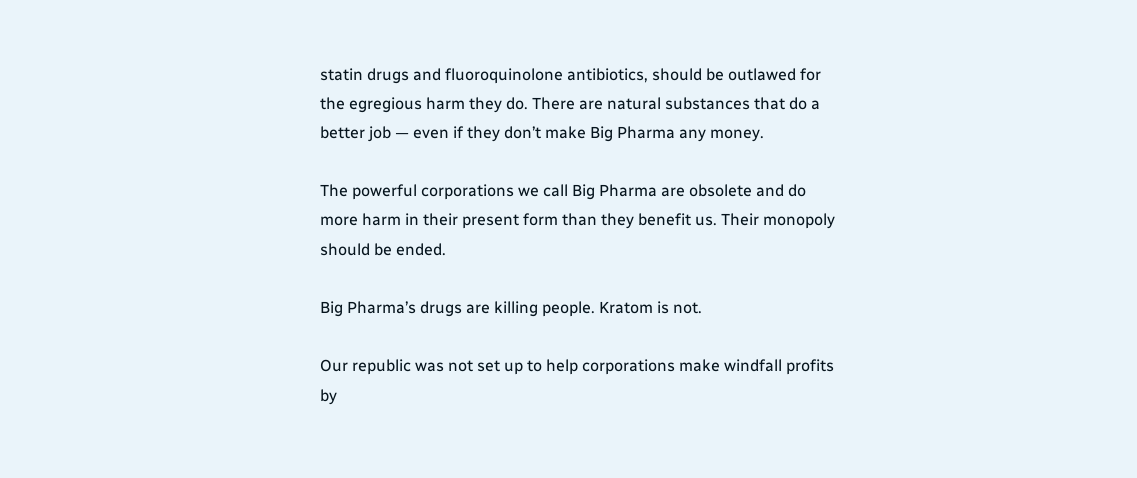statin drugs and fluoroquinolone antibiotics, should be outlawed for the egregious harm they do. There are natural substances that do a better job — even if they don’t make Big Pharma any money.

The powerful corporations we call Big Pharma are obsolete and do more harm in their present form than they benefit us. Their monopoly should be ended.

Big Pharma’s drugs are killing people. Kratom is not.

Our republic was not set up to help corporations make windfall profits by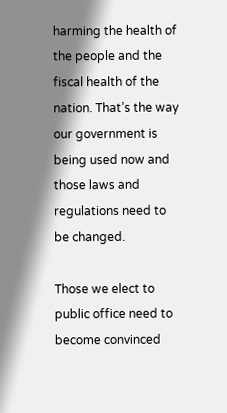harming the health of the people and the fiscal health of the nation. That’s the way our government is being used now and those laws and regulations need to be changed.

Those we elect to public office need to become convinced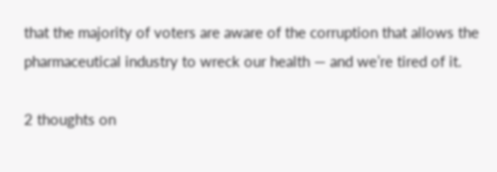that the majority of voters are aware of the corruption that allows the pharmaceutical industry to wreck our health — and we’re tired of it.

2 thoughts on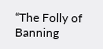“The Folly of Banning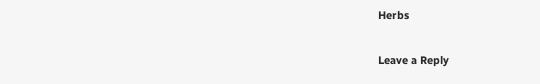Herbs

Leave a Reply